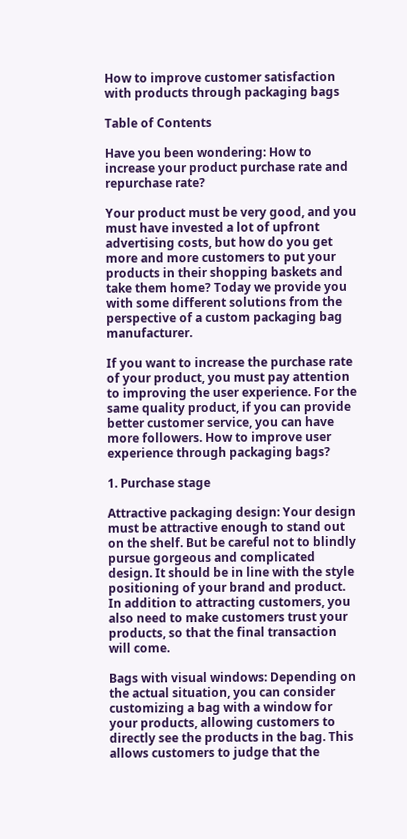How to improve customer satisfaction with products through packaging bags

Table of Contents

Have you been wondering: How to increase your product purchase rate and repurchase rate?

Your product must be very good, and you must have invested a lot of upfront advertising costs, but how do you get more and more customers to put your products in their shopping baskets and take them home? Today we provide you with some different solutions from the perspective of a custom packaging bag manufacturer.

If you want to increase the purchase rate of your product, you must pay attention to improving the user experience. For the same quality product, if you can provide better customer service, you can have more followers. How to improve user experience through packaging bags?

1. Purchase stage

Attractive packaging design: Your design must be attractive enough to stand out on the shelf. But be careful not to blindly pursue gorgeous and complicated design. It should be in line with the style positioning of your brand and product. In addition to attracting customers, you also need to make customers trust your products, so that the final transaction will come.

Bags with visual windows: Depending on the actual situation, you can consider customizing a bag with a window for your products, allowing customers to directly see the products in the bag. This allows customers to judge that the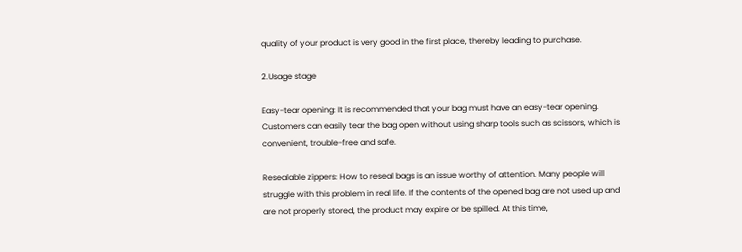quality of your product is very good in the first place, thereby leading to purchase.

2.Usage stage

Easy-tear opening: It is recommended that your bag must have an easy-tear opening. Customers can easily tear the bag open without using sharp tools such as scissors, which is convenient, trouble-free and safe.

Resealable zippers: How to reseal bags is an issue worthy of attention. Many people will struggle with this problem in real life. If the contents of the opened bag are not used up and are not properly stored, the product may expire or be spilled. At this time,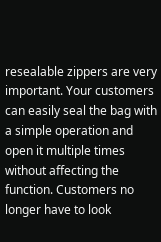resealable zippers are very important. Your customers can easily seal the bag with a simple operation and open it multiple times without affecting the function. Customers no longer have to look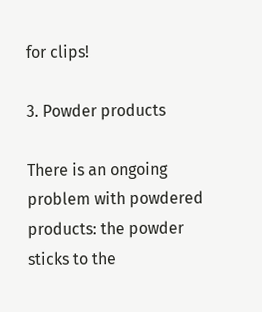for clips!

3. Powder products

There is an ongoing problem with powdered products: the powder sticks to the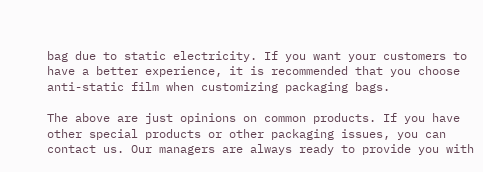bag due to static electricity. If you want your customers to have a better experience, it is recommended that you choose anti-static film when customizing packaging bags.

The above are just opinions on common products. If you have other special products or other packaging issues, you can contact us. Our managers are always ready to provide you with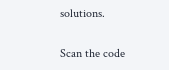solutions.

Scan the code